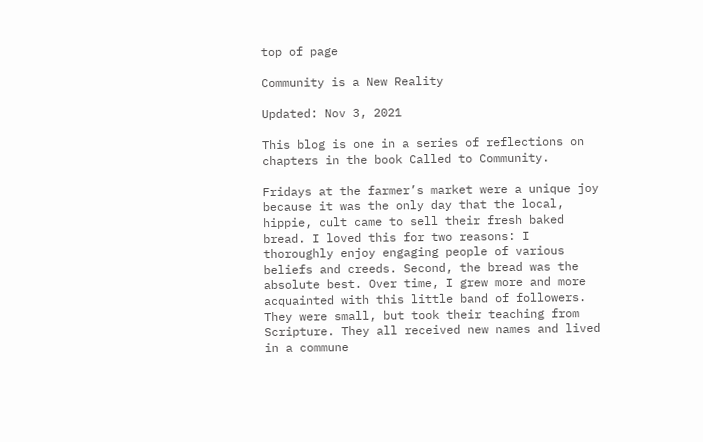top of page

Community is a New Reality

Updated: Nov 3, 2021

This blog is one in a series of reflections on chapters in the book Called to Community.

Fridays at the farmer’s market were a unique joy because it was the only day that the local, hippie, cult came to sell their fresh baked bread. I loved this for two reasons: I thoroughly enjoy engaging people of various beliefs and creeds. Second, the bread was the absolute best. Over time, I grew more and more acquainted with this little band of followers. They were small, but took their teaching from Scripture. They all received new names and lived in a commune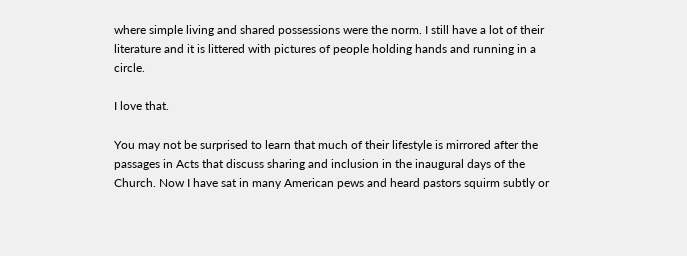where simple living and shared possessions were the norm. I still have a lot of their literature and it is littered with pictures of people holding hands and running in a circle.

I love that.

You may not be surprised to learn that much of their lifestyle is mirrored after the passages in Acts that discuss sharing and inclusion in the inaugural days of the Church. Now I have sat in many American pews and heard pastors squirm subtly or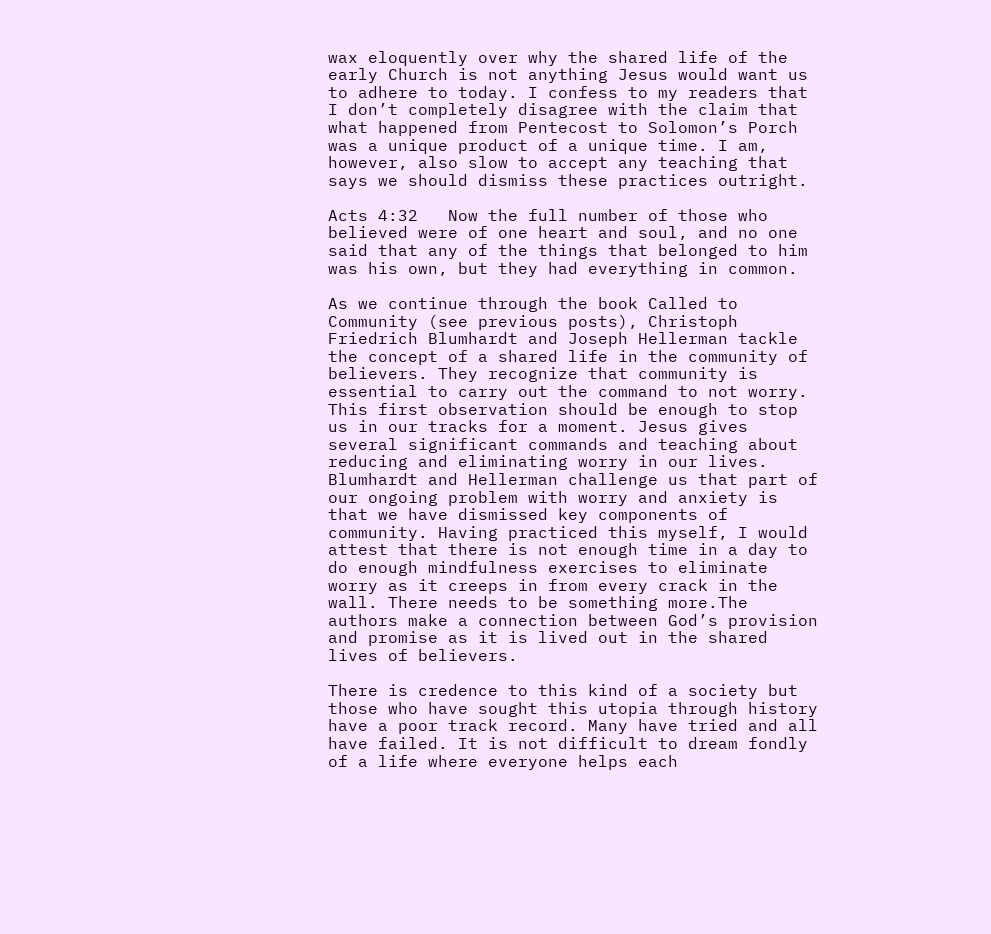wax eloquently over why the shared life of the early Church is not anything Jesus would want us to adhere to today. I confess to my readers that I don’t completely disagree with the claim that what happened from Pentecost to Solomon’s Porch was a unique product of a unique time. I am, however, also slow to accept any teaching that says we should dismiss these practices outright.

Acts 4:32   Now the full number of those who believed were of one heart and soul, and no one said that any of the things that belonged to him was his own, but they had everything in common.

As we continue through the book Called to Community (see previous posts), Christoph Friedrich Blumhardt and Joseph Hellerman tackle the concept of a shared life in the community of believers. They recognize that community is essential to carry out the command to not worry. This first observation should be enough to stop us in our tracks for a moment. Jesus gives several significant commands and teaching about reducing and eliminating worry in our lives. Blumhardt and Hellerman challenge us that part of our ongoing problem with worry and anxiety is that we have dismissed key components of community. Having practiced this myself, I would attest that there is not enough time in a day to do enough mindfulness exercises to eliminate worry as it creeps in from every crack in the wall. There needs to be something more.The authors make a connection between God’s provision and promise as it is lived out in the shared lives of believers.

There is credence to this kind of a society but those who have sought this utopia through history have a poor track record. Many have tried and all have failed. It is not difficult to dream fondly of a life where everyone helps each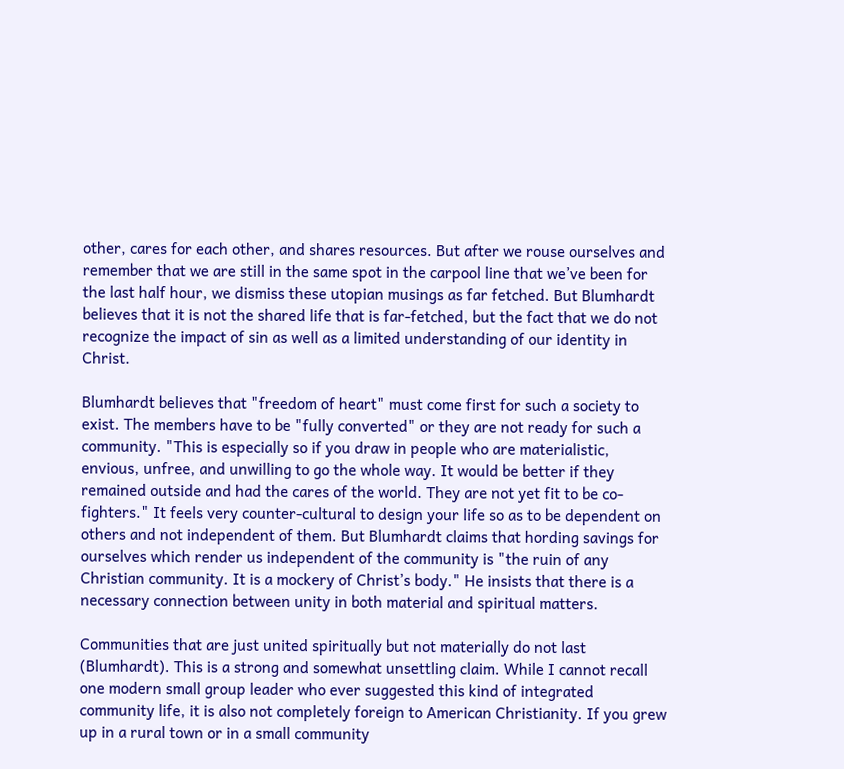other, cares for each other, and shares resources. But after we rouse ourselves and remember that we are still in the same spot in the carpool line that we’ve been for the last half hour, we dismiss these utopian musings as far fetched. But Blumhardt believes that it is not the shared life that is far-fetched, but the fact that we do not recognize the impact of sin as well as a limited understanding of our identity in Christ.

Blumhardt believes that "freedom of heart" must come first for such a society to exist. The members have to be "fully converted" or they are not ready for such a community. "This is especially so if you draw in people who are materialistic, envious, unfree, and unwilling to go the whole way. It would be better if they remained outside and had the cares of the world. They are not yet fit to be co-fighters." It feels very counter-cultural to design your life so as to be dependent on others and not independent of them. But Blumhardt claims that hording savings for ourselves which render us independent of the community is "the ruin of any Christian community. It is a mockery of Christ’s body." He insists that there is a necessary connection between unity in both material and spiritual matters.

Communities that are just united spiritually but not materially do not last (Blumhardt). This is a strong and somewhat unsettling claim. While I cannot recall one modern small group leader who ever suggested this kind of integrated community life, it is also not completely foreign to American Christianity. If you grew up in a rural town or in a small community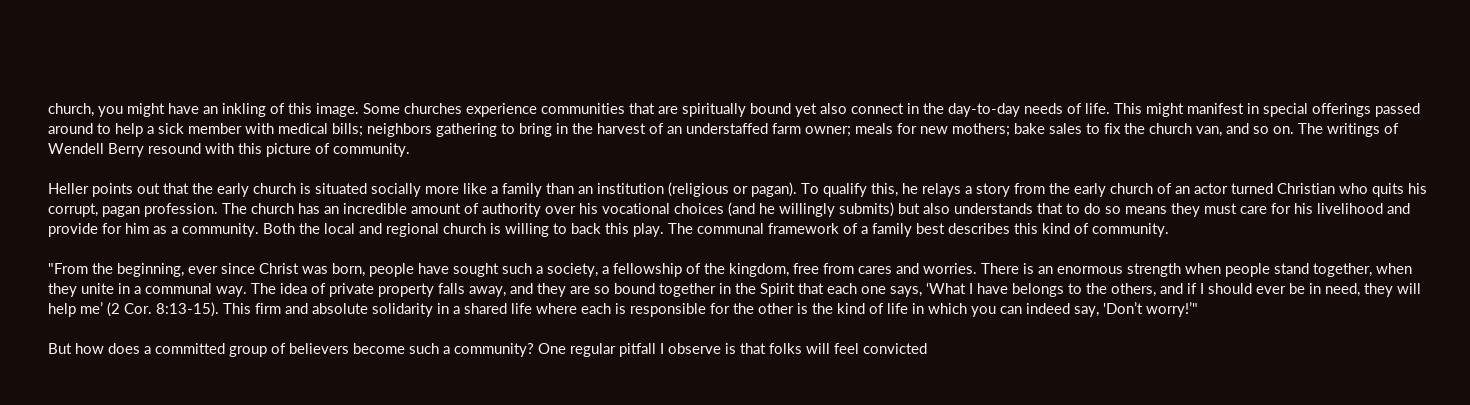church, you might have an inkling of this image. Some churches experience communities that are spiritually bound yet also connect in the day-to-day needs of life. This might manifest in special offerings passed around to help a sick member with medical bills; neighbors gathering to bring in the harvest of an understaffed farm owner; meals for new mothers; bake sales to fix the church van, and so on. The writings of Wendell Berry resound with this picture of community.

Heller points out that the early church is situated socially more like a family than an institution (religious or pagan). To qualify this, he relays a story from the early church of an actor turned Christian who quits his corrupt, pagan profession. The church has an incredible amount of authority over his vocational choices (and he willingly submits) but also understands that to do so means they must care for his livelihood and provide for him as a community. Both the local and regional church is willing to back this play. The communal framework of a family best describes this kind of community.

"From the beginning, ever since Christ was born, people have sought such a society, a fellowship of the kingdom, free from cares and worries. There is an enormous strength when people stand together, when they unite in a communal way. The idea of private property falls away, and they are so bound together in the Spirit that each one says, ‘What I have belongs to the others, and if I should ever be in need, they will help me’ (2 Cor. 8:13-15). This firm and absolute solidarity in a shared life where each is responsible for the other is the kind of life in which you can indeed say, 'Don’t worry!’"

But how does a committed group of believers become such a community? One regular pitfall I observe is that folks will feel convicted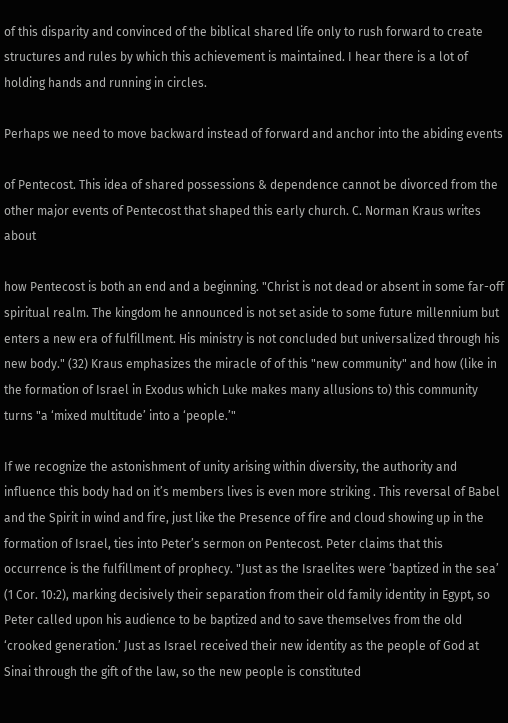of this disparity and convinced of the biblical shared life only to rush forward to create structures and rules by which this achievement is maintained. I hear there is a lot of holding hands and running in circles.

Perhaps we need to move backward instead of forward and anchor into the abiding events

of Pentecost. This idea of shared possessions & dependence cannot be divorced from the other major events of Pentecost that shaped this early church. C. Norman Kraus writes about

how Pentecost is both an end and a beginning. "Christ is not dead or absent in some far-off spiritual realm. The kingdom he announced is not set aside to some future millennium but enters a new era of fulfillment. His ministry is not concluded but universalized through his new body." (32) Kraus emphasizes the miracle of of this "new community" and how (like in the formation of Israel in Exodus which Luke makes many allusions to) this community turns "a ‘mixed multitude’ into a ‘people.’"

If we recognize the astonishment of unity arising within diversity, the authority and influence this body had on it’s members lives is even more striking . This reversal of Babel and the Spirit in wind and fire, just like the Presence of fire and cloud showing up in the formation of Israel, ties into Peter’s sermon on Pentecost. Peter claims that this occurrence is the fulfillment of prophecy. "Just as the Israelites were ‘baptized in the sea’ (1 Cor. 10:2), marking decisively their separation from their old family identity in Egypt, so Peter called upon his audience to be baptized and to save themselves from the old ‘crooked generation.’ Just as Israel received their new identity as the people of God at Sinai through the gift of the law, so the new people is constituted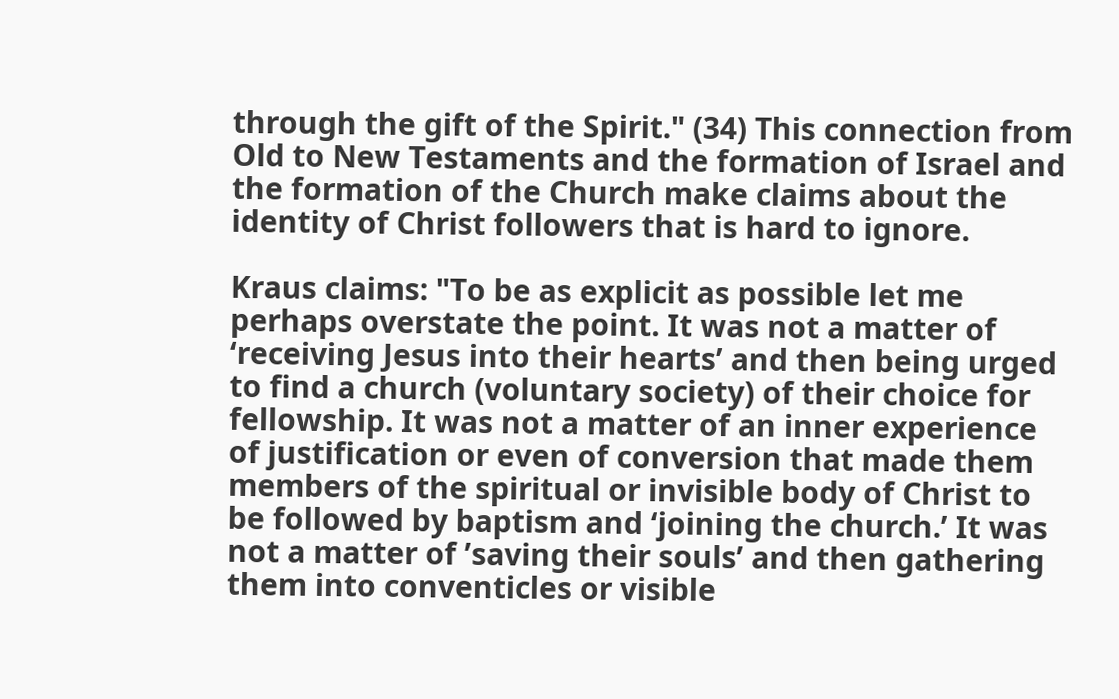through the gift of the Spirit." (34) This connection from Old to New Testaments and the formation of Israel and the formation of the Church make claims about the identity of Christ followers that is hard to ignore.

Kraus claims: "To be as explicit as possible let me perhaps overstate the point. It was not a matter of ‘receiving Jesus into their hearts’ and then being urged to find a church (voluntary society) of their choice for fellowship. It was not a matter of an inner experience of justification or even of conversion that made them members of the spiritual or invisible body of Christ to be followed by baptism and ‘joining the church.’ It was not a matter of ’saving their souls’ and then gathering them into conventicles or visible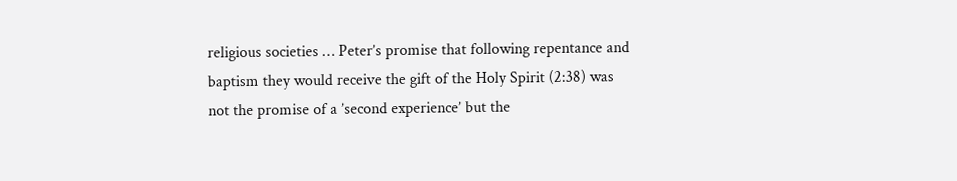religious societies … Peter’s promise that following repentance and baptism they would receive the gift of the Holy Spirit (2:38) was not the promise of a ’second experience’ but the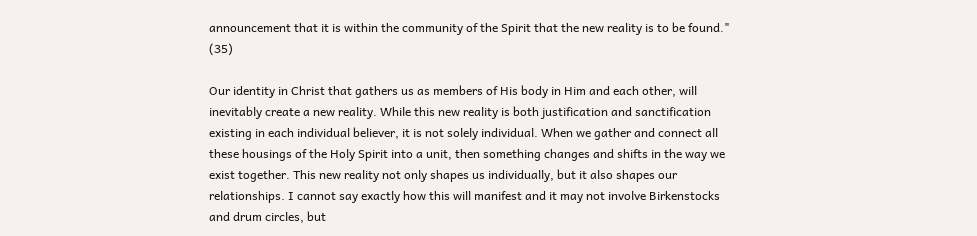announcement that it is within the community of the Spirit that the new reality is to be found." (35)

Our identity in Christ that gathers us as members of His body in Him and each other, will inevitably create a new reality. While this new reality is both justification and sanctification existing in each individual believer, it is not solely individual. When we gather and connect all these housings of the Holy Spirit into a unit, then something changes and shifts in the way we exist together. This new reality not only shapes us individually, but it also shapes our relationships. I cannot say exactly how this will manifest and it may not involve Birkenstocks and drum circles, but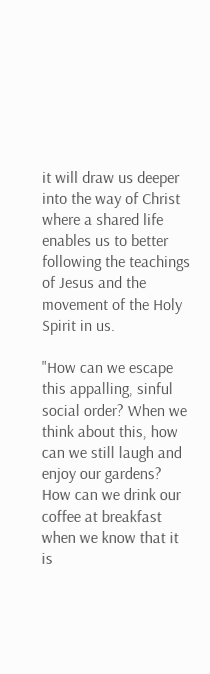it will draw us deeper into the way of Christ where a shared life enables us to better following the teachings of Jesus and the movement of the Holy Spirit in us.

"How can we escape this appalling, sinful social order? When we think about this, how can we still laugh and enjoy our gardens? How can we drink our coffee at breakfast when we know that it is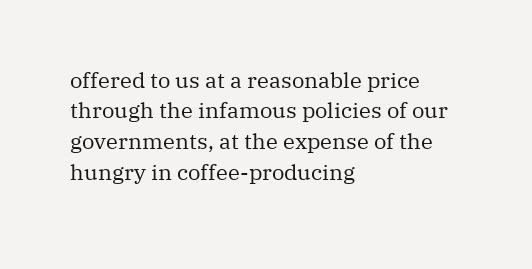offered to us at a reasonable price through the infamous policies of our governments, at the expense of the hungry in coffee-producing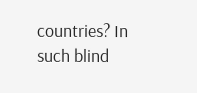countries? In such blind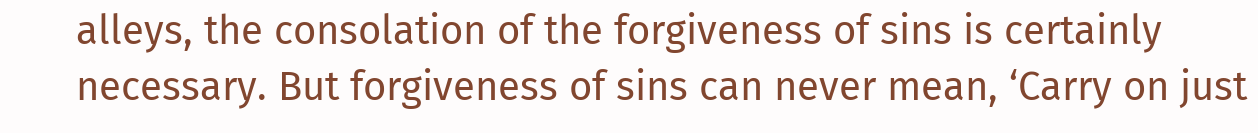alleys, the consolation of the forgiveness of sins is certainly necessary. But forgiveness of sins can never mean, ‘Carry on just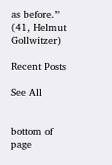as before.’" (41, Helmut Gollwitzer)

Recent Posts

See All


bottom of page